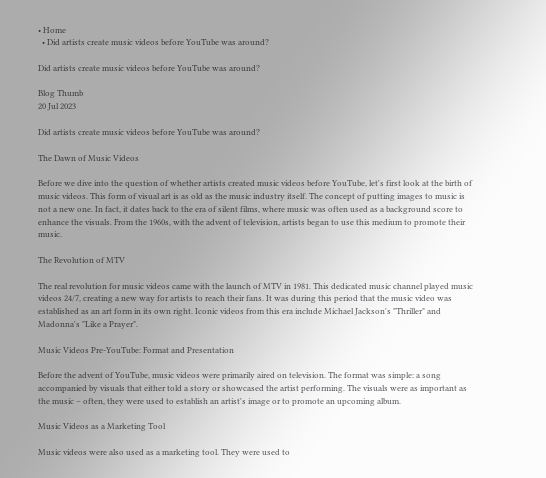• Home
  • Did artists create music videos before YouTube was around?

Did artists create music videos before YouTube was around?

Blog Thumb
20 Jul 2023

Did artists create music videos before YouTube was around?

The Dawn of Music Videos

Before we dive into the question of whether artists created music videos before YouTube, let's first look at the birth of music videos. This form of visual art is as old as the music industry itself. The concept of putting images to music is not a new one. In fact, it dates back to the era of silent films, where music was often used as a background score to enhance the visuals. From the 1960s, with the advent of television, artists began to use this medium to promote their music.

The Revolution of MTV

The real revolution for music videos came with the launch of MTV in 1981. This dedicated music channel played music videos 24/7, creating a new way for artists to reach their fans. It was during this period that the music video was established as an art form in its own right. Iconic videos from this era include Michael Jackson's "Thriller" and Madonna's "Like a Prayer".

Music Videos Pre-YouTube: Format and Presentation

Before the advent of YouTube, music videos were primarily aired on television. The format was simple: a song accompanied by visuals that either told a story or showcased the artist performing. The visuals were as important as the music – often, they were used to establish an artist's image or to promote an upcoming album.

Music Videos as a Marketing Tool

Music videos were also used as a marketing tool. They were used to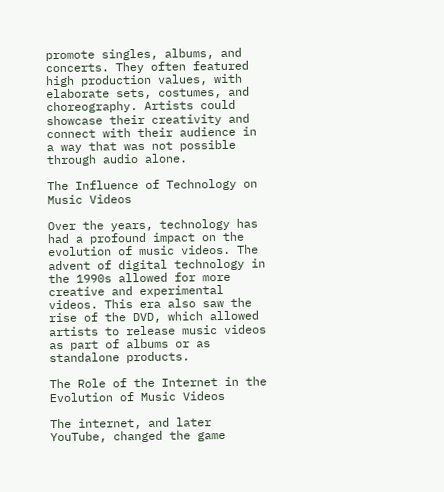promote singles, albums, and concerts. They often featured high production values, with elaborate sets, costumes, and choreography. Artists could showcase their creativity and connect with their audience in a way that was not possible through audio alone.

The Influence of Technology on Music Videos

Over the years, technology has had a profound impact on the evolution of music videos. The advent of digital technology in the 1990s allowed for more creative and experimental videos. This era also saw the rise of the DVD, which allowed artists to release music videos as part of albums or as standalone products.

The Role of the Internet in the Evolution of Music Videos

The internet, and later YouTube, changed the game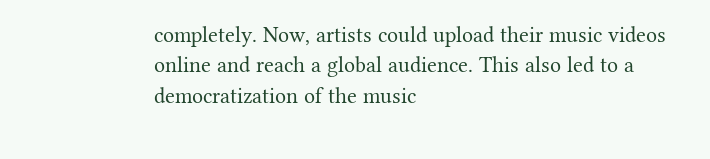completely. Now, artists could upload their music videos online and reach a global audience. This also led to a democratization of the music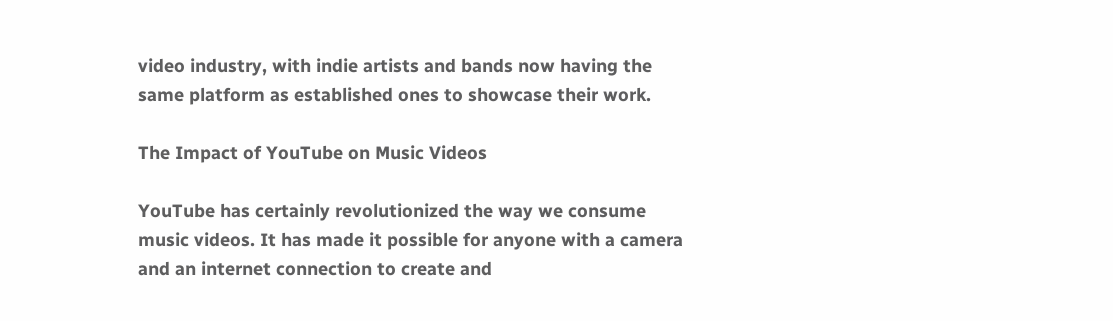video industry, with indie artists and bands now having the same platform as established ones to showcase their work.

The Impact of YouTube on Music Videos

YouTube has certainly revolutionized the way we consume music videos. It has made it possible for anyone with a camera and an internet connection to create and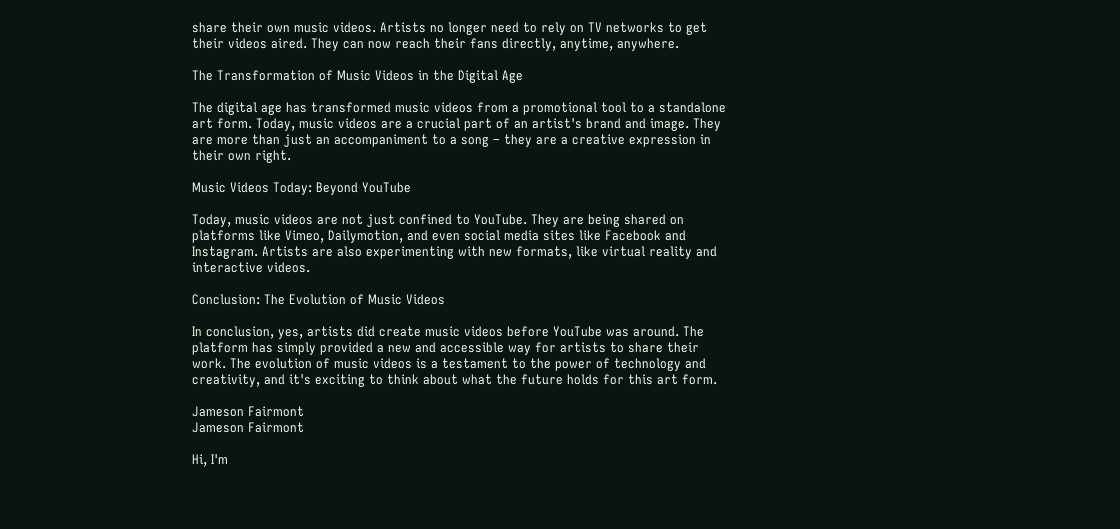share their own music videos. Artists no longer need to rely on TV networks to get their videos aired. They can now reach their fans directly, anytime, anywhere.

The Transformation of Music Videos in the Digital Age

The digital age has transformed music videos from a promotional tool to a standalone art form. Today, music videos are a crucial part of an artist's brand and image. They are more than just an accompaniment to a song – they are a creative expression in their own right.

Music Videos Today: Beyond YouTube

Today, music videos are not just confined to YouTube. They are being shared on platforms like Vimeo, Dailymotion, and even social media sites like Facebook and Instagram. Artists are also experimenting with new formats, like virtual reality and interactive videos.

Conclusion: The Evolution of Music Videos

In conclusion, yes, artists did create music videos before YouTube was around. The platform has simply provided a new and accessible way for artists to share their work. The evolution of music videos is a testament to the power of technology and creativity, and it's exciting to think about what the future holds for this art form.

Jameson Fairmont
Jameson Fairmont

Hi, I'm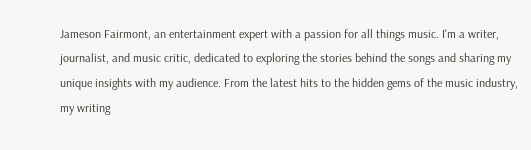Jameson Fairmont, an entertainment expert with a passion for all things music. I'm a writer, journalist, and music critic, dedicated to exploring the stories behind the songs and sharing my unique insights with my audience. From the latest hits to the hidden gems of the music industry, my writing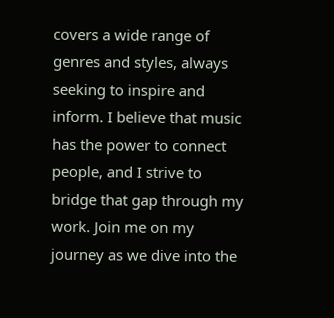covers a wide range of genres and styles, always seeking to inspire and inform. I believe that music has the power to connect people, and I strive to bridge that gap through my work. Join me on my journey as we dive into the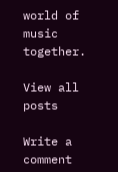world of music together.

View all posts

Write a comment